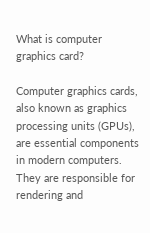What is computer graphics card?

Computer graphics cards, also known as graphics processing units (GPUs), are essential components in modern computers. They are responsible for rendering and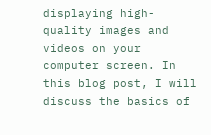displaying high-quality images and videos on your computer screen. In this blog post, I will discuss the basics of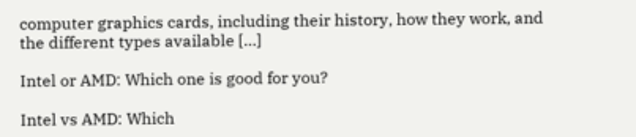computer graphics cards, including their history, how they work, and the different types available […]

Intel or AMD: Which one is good for you?

Intel vs AMD: Which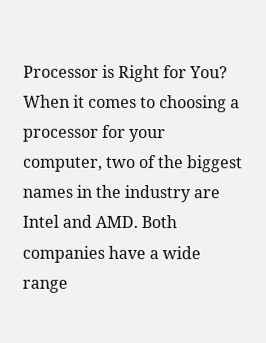Processor is Right for You? When it comes to choosing a processor for your computer, two of the biggest names in the industry are Intel and AMD. Both companies have a wide range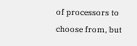of processors to choose from, but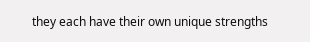they each have their own unique strengths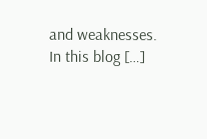and weaknesses. In this blog […]